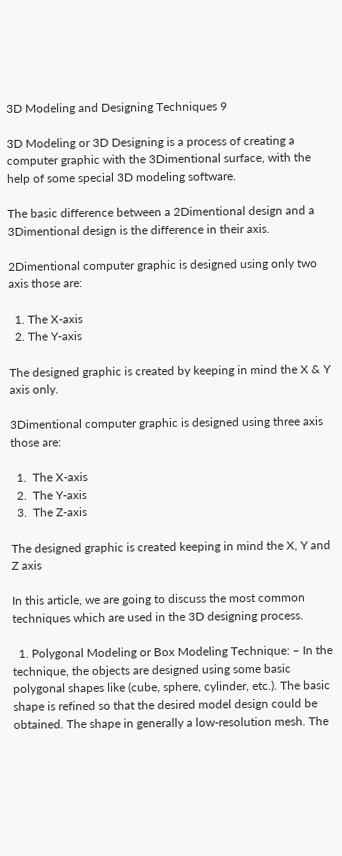3D Modeling and Designing Techniques 9

3D Modeling or 3D Designing is a process of creating a computer graphic with the 3Dimentional surface, with the help of some special 3D modeling software.

The basic difference between a 2Dimentional design and a 3Dimentional design is the difference in their axis.

2Dimentional computer graphic is designed using only two axis those are:

  1. The X-axis
  2. The Y-axis

The designed graphic is created by keeping in mind the X & Y axis only.

3Dimentional computer graphic is designed using three axis those are:

  1.  The X-axis
  2.  The Y-axis
  3.  The Z-axis

The designed graphic is created keeping in mind the X, Y and Z axis

In this article, we are going to discuss the most common techniques which are used in the 3D designing process.

  1. Polygonal Modeling or Box Modeling Technique: – In the technique, the objects are designed using some basic polygonal shapes like (cube, sphere, cylinder, etc.). The basic shape is refined so that the desired model design could be obtained. The shape in generally a low-resolution mesh. The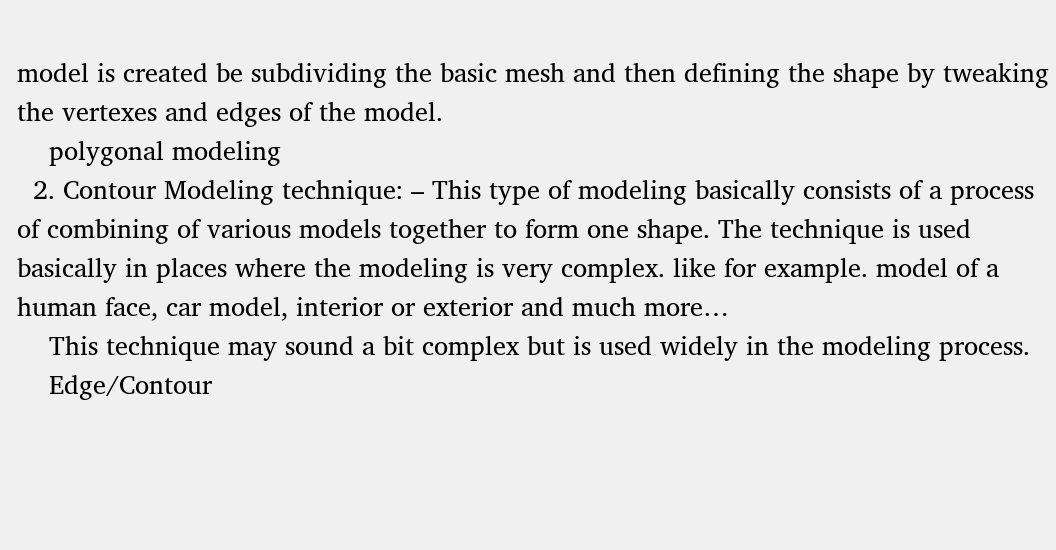model is created be subdividing the basic mesh and then defining the shape by tweaking the vertexes and edges of the model.
    polygonal modeling
  2. Contour Modeling technique: – This type of modeling basically consists of a process of combining of various models together to form one shape. The technique is used basically in places where the modeling is very complex. like for example. model of a human face, car model, interior or exterior and much more…
    This technique may sound a bit complex but is used widely in the modeling process.
    Edge/Contour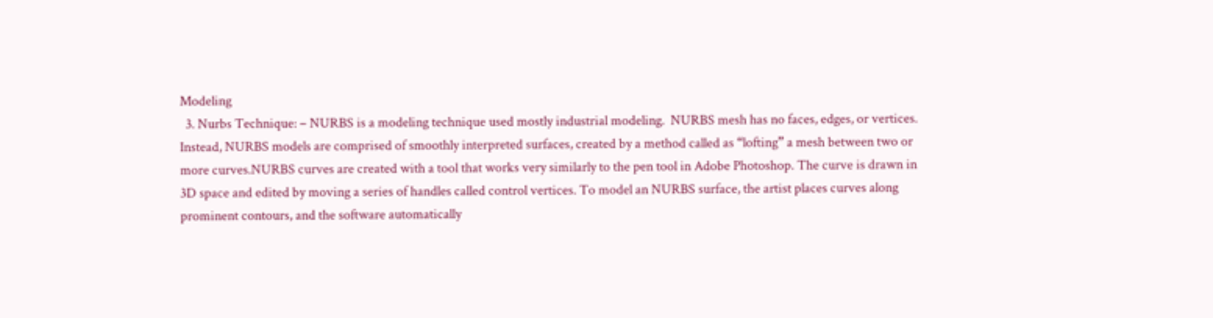Modeling
  3. Nurbs Technique: – NURBS is a modeling technique used mostly industrial modeling.  NURBS mesh has no faces, edges, or vertices. Instead, NURBS models are comprised of smoothly interpreted surfaces, created by a method called as “lofting” a mesh between two or more curves.NURBS curves are created with a tool that works very similarly to the pen tool in Adobe Photoshop. The curve is drawn in 3D space and edited by moving a series of handles called control vertices. To model an NURBS surface, the artist places curves along prominent contours, and the software automatically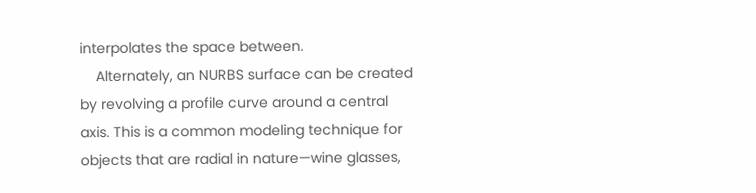interpolates the space between.
    Alternately, an NURBS surface can be created by revolving a profile curve around a central axis. This is a common modeling technique for objects that are radial in nature—wine glasses,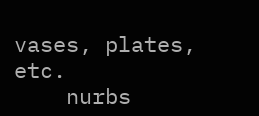vases, plates, etc.
    nurbs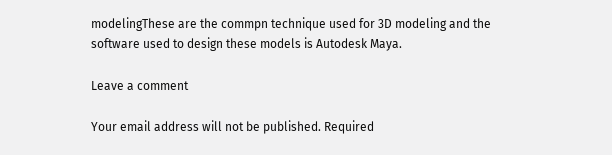modelingThese are the commpn technique used for 3D modeling and the software used to design these models is Autodesk Maya.

Leave a comment

Your email address will not be published. Required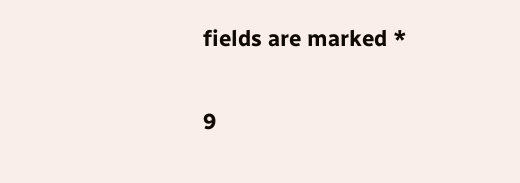fields are marked *

9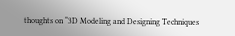thoughts on “3D Modeling and Designing Techniques